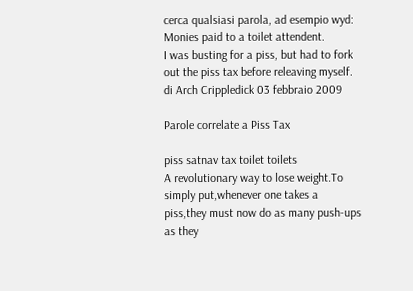cerca qualsiasi parola, ad esempio wyd:
Monies paid to a toilet attendent.
I was busting for a piss, but had to fork out the piss tax before releaving myself.
di Arch Crippledick 03 febbraio 2009

Parole correlate a Piss Tax

piss satnav tax toilet toilets
A revolutionary way to lose weight.To simply put,whenever one takes a piss,they must now do as many push-ups as they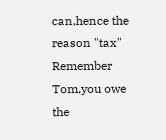can,hence the reason "tax"
Remember Tom,you owe the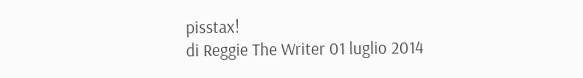pisstax!
di Reggie The Writer 01 luglio 2014